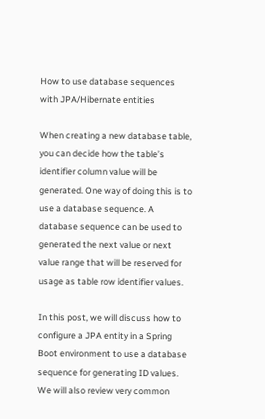How to use database sequences with JPA/Hibernate entities

When creating a new database table, you can decide how the table’s identifier column value will be generated. One way of doing this is to use a database sequence. A database sequence can be used to generated the next value or next value range that will be reserved for usage as table row identifier values.

In this post, we will discuss how to configure a JPA entity in a Spring Boot environment to use a database sequence for generating ID values. We will also review very common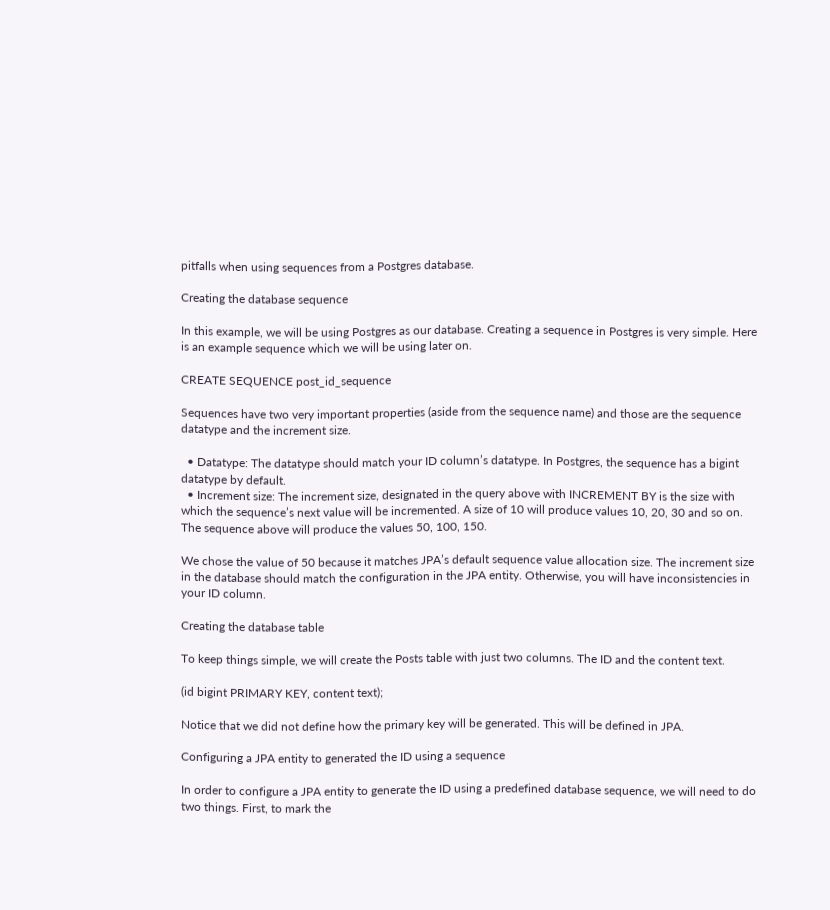pitfalls when using sequences from a Postgres database.

Creating the database sequence

In this example, we will be using Postgres as our database. Creating a sequence in Postgres is very simple. Here is an example sequence which we will be using later on.

CREATE SEQUENCE post_id_sequence

Sequences have two very important properties (aside from the sequence name) and those are the sequence datatype and the increment size.

  • Datatype: The datatype should match your ID column’s datatype. In Postgres, the sequence has a bigint datatype by default.
  • Increment size: The increment size, designated in the query above with INCREMENT BY is the size with which the sequence’s next value will be incremented. A size of 10 will produce values 10, 20, 30 and so on. The sequence above will produce the values 50, 100, 150.

We chose the value of 50 because it matches JPA’s default sequence value allocation size. The increment size in the database should match the configuration in the JPA entity. Otherwise, you will have inconsistencies in your ID column.

Creating the database table

To keep things simple, we will create the Posts table with just two columns. The ID and the content text.

(id bigint PRIMARY KEY, content text);

Notice that we did not define how the primary key will be generated. This will be defined in JPA.

Configuring a JPA entity to generated the ID using a sequence

In order to configure a JPA entity to generate the ID using a predefined database sequence, we will need to do two things. First, to mark the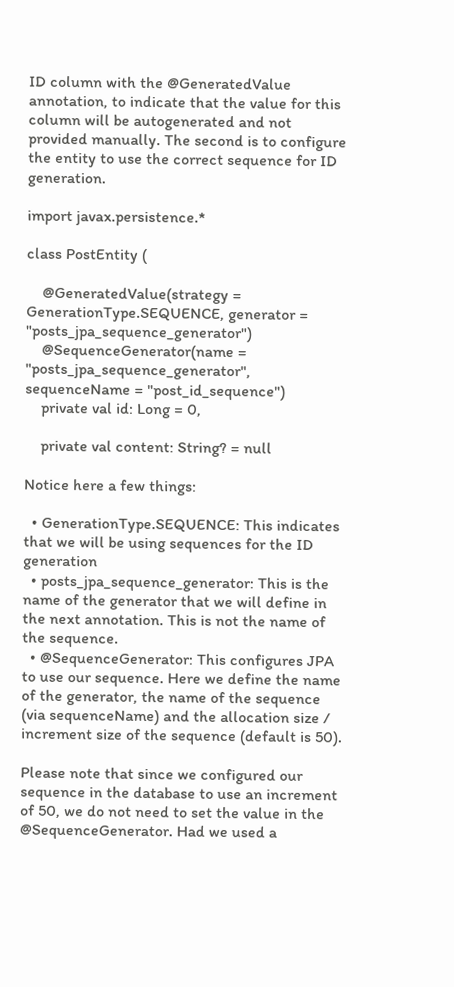ID column with the @GeneratedValue annotation, to indicate that the value for this column will be autogenerated and not provided manually. The second is to configure the entity to use the correct sequence for ID generation.

import javax.persistence.*

class PostEntity (

    @GeneratedValue(strategy = GenerationType.SEQUENCE, generator = "posts_jpa_sequence_generator")
    @SequenceGenerator(name = "posts_jpa_sequence_generator", sequenceName = "post_id_sequence")
    private val id: Long = 0,

    private val content: String? = null

Notice here a few things:

  • GenerationType.SEQUENCE: This indicates that we will be using sequences for the ID generation
  • posts_jpa_sequence_generator: This is the name of the generator that we will define in the next annotation. This is not the name of the sequence.
  • @SequenceGenerator: This configures JPA to use our sequence. Here we define the name of the generator, the name of the sequence (via sequenceName) and the allocation size / increment size of the sequence (default is 50).

Please note that since we configured our sequence in the database to use an increment of 50, we do not need to set the value in the @SequenceGenerator. Had we used a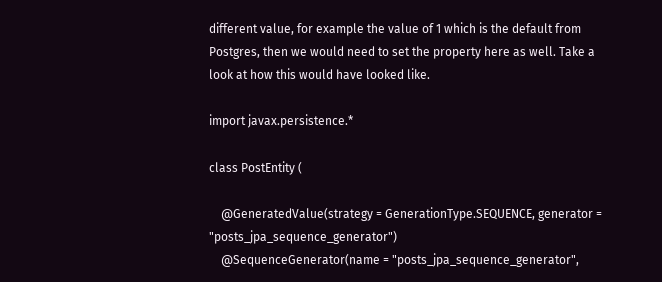different value, for example the value of 1 which is the default from Postgres, then we would need to set the property here as well. Take a look at how this would have looked like.

import javax.persistence.*

class PostEntity (

    @GeneratedValue(strategy = GenerationType.SEQUENCE, generator = "posts_jpa_sequence_generator")
    @SequenceGenerator(name = "posts_jpa_sequence_generator",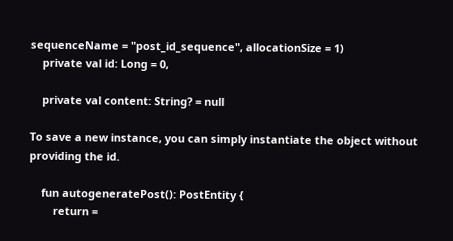sequenceName = "post_id_sequence", allocationSize = 1)
    private val id: Long = 0,

    private val content: String? = null

To save a new instance, you can simply instantiate the object without providing the id.

    fun autogeneratePost(): PostEntity {
        return =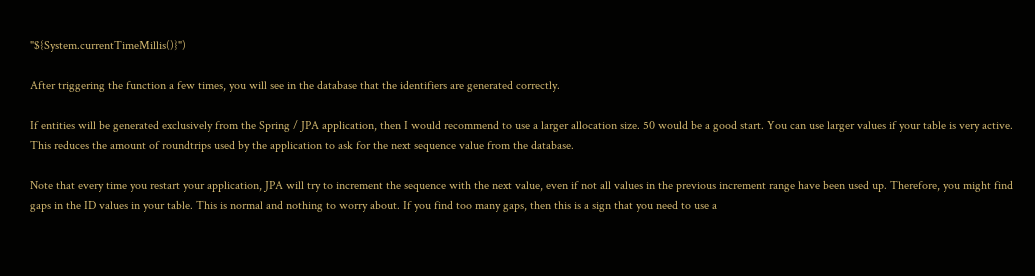"${System.currentTimeMillis()}")

After triggering the function a few times, you will see in the database that the identifiers are generated correctly.

If entities will be generated exclusively from the Spring / JPA application, then I would recommend to use a larger allocation size. 50 would be a good start. You can use larger values if your table is very active. This reduces the amount of roundtrips used by the application to ask for the next sequence value from the database.

Note that every time you restart your application, JPA will try to increment the sequence with the next value, even if not all values in the previous increment range have been used up. Therefore, you might find gaps in the ID values in your table. This is normal and nothing to worry about. If you find too many gaps, then this is a sign that you need to use a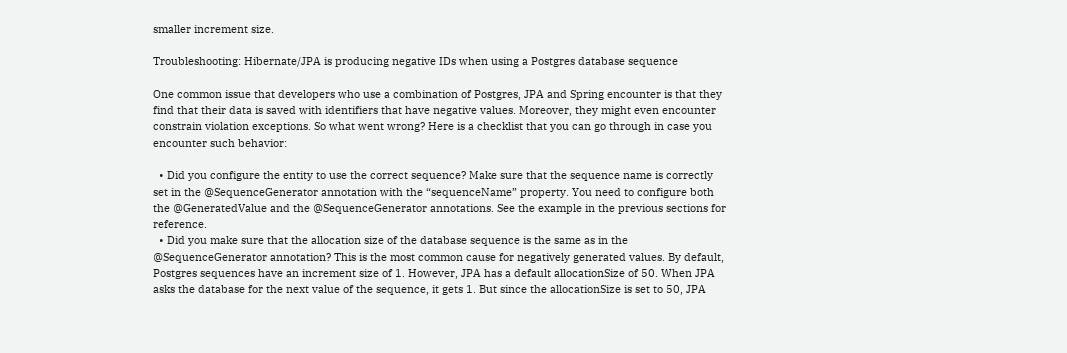smaller increment size.

Troubleshooting: Hibernate/JPA is producing negative IDs when using a Postgres database sequence

One common issue that developers who use a combination of Postgres, JPA and Spring encounter is that they find that their data is saved with identifiers that have negative values. Moreover, they might even encounter constrain violation exceptions. So what went wrong? Here is a checklist that you can go through in case you encounter such behavior:

  • Did you configure the entity to use the correct sequence? Make sure that the sequence name is correctly set in the @SequenceGenerator annotation with the “sequenceName” property. You need to configure both the @GeneratedValue and the @SequenceGenerator annotations. See the example in the previous sections for reference.
  • Did you make sure that the allocation size of the database sequence is the same as in the @SequenceGenerator annotation? This is the most common cause for negatively generated values. By default, Postgres sequences have an increment size of 1. However, JPA has a default allocationSize of 50. When JPA asks the database for the next value of the sequence, it gets 1. But since the allocationSize is set to 50, JPA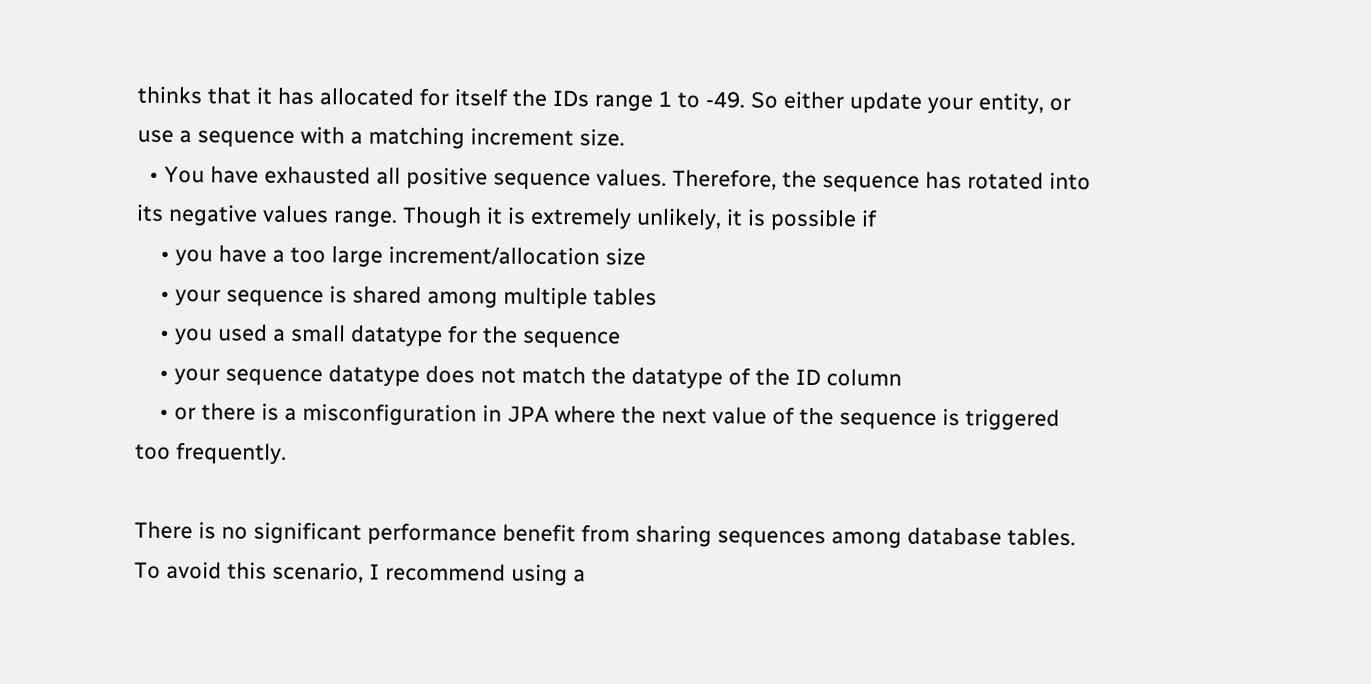thinks that it has allocated for itself the IDs range 1 to -49. So either update your entity, or use a sequence with a matching increment size.
  • You have exhausted all positive sequence values. Therefore, the sequence has rotated into its negative values range. Though it is extremely unlikely, it is possible if
    • you have a too large increment/allocation size
    • your sequence is shared among multiple tables
    • you used a small datatype for the sequence
    • your sequence datatype does not match the datatype of the ID column
    • or there is a misconfiguration in JPA where the next value of the sequence is triggered too frequently.

There is no significant performance benefit from sharing sequences among database tables. To avoid this scenario, I recommend using a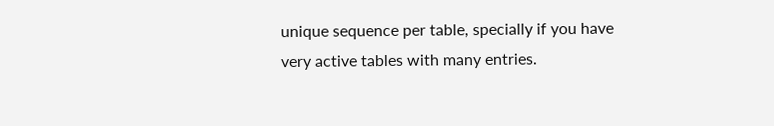unique sequence per table, specially if you have very active tables with many entries.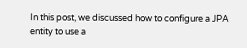In this post, we discussed how to configure a JPA entity to use a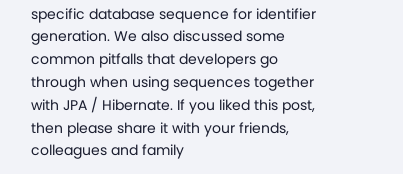specific database sequence for identifier generation. We also discussed some common pitfalls that developers go through when using sequences together with JPA / Hibernate. If you liked this post, then please share it with your friends, colleagues and family